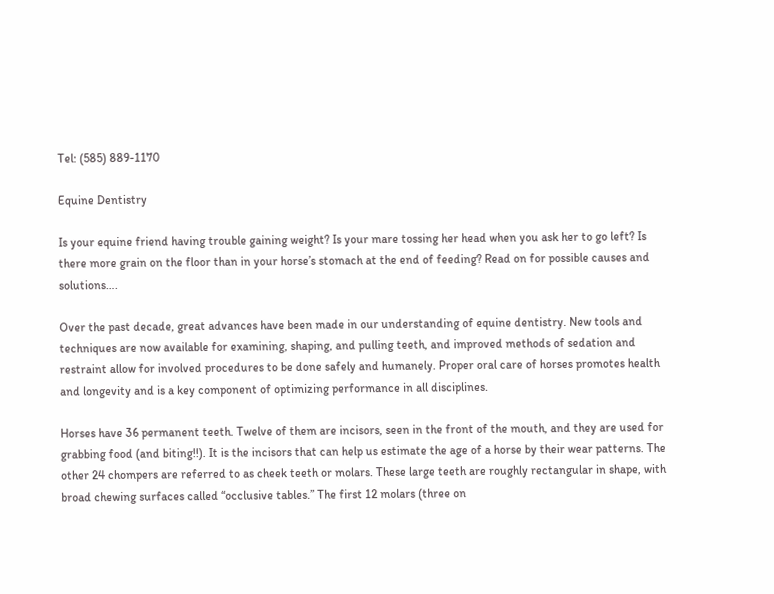Tel: (585) 889-1170

Equine Dentistry

Is your equine friend having trouble gaining weight? Is your mare tossing her head when you ask her to go left? Is there more grain on the floor than in your horse’s stomach at the end of feeding? Read on for possible causes and solutions….

Over the past decade, great advances have been made in our understanding of equine dentistry. New tools and techniques are now available for examining, shaping, and pulling teeth, and improved methods of sedation and restraint allow for involved procedures to be done safely and humanely. Proper oral care of horses promotes health and longevity and is a key component of optimizing performance in all disciplines.

Horses have 36 permanent teeth. Twelve of them are incisors, seen in the front of the mouth, and they are used for grabbing food (and biting!!). It is the incisors that can help us estimate the age of a horse by their wear patterns. The other 24 chompers are referred to as cheek teeth or molars. These large teeth are roughly rectangular in shape, with broad chewing surfaces called “occlusive tables.” The first 12 molars (three on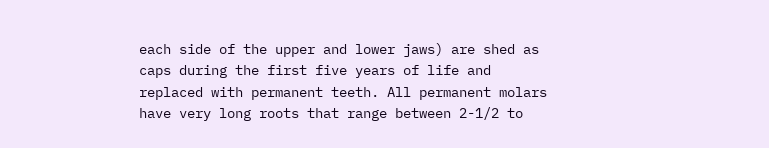each side of the upper and lower jaws) are shed as caps during the first five years of life and replaced with permanent teeth. All permanent molars have very long roots that range between 2-1/2 to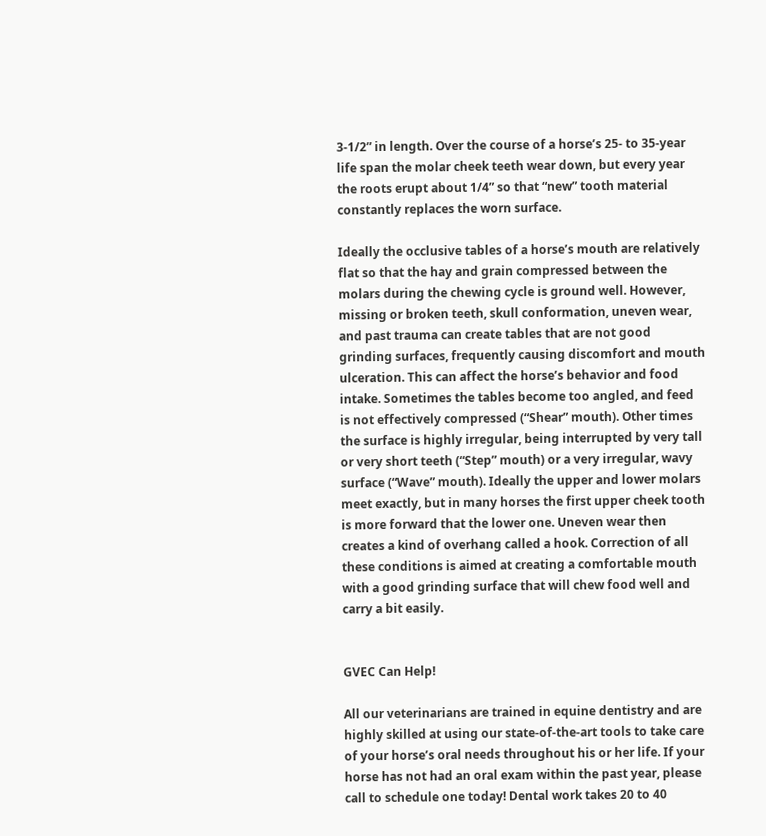3-1/2” in length. Over the course of a horse’s 25- to 35-year life span the molar cheek teeth wear down, but every year the roots erupt about 1/4” so that “new” tooth material constantly replaces the worn surface.

Ideally the occlusive tables of a horse’s mouth are relatively flat so that the hay and grain compressed between the molars during the chewing cycle is ground well. However, missing or broken teeth, skull conformation, uneven wear, and past trauma can create tables that are not good grinding surfaces, frequently causing discomfort and mouth ulceration. This can affect the horse’s behavior and food intake. Sometimes the tables become too angled, and feed is not effectively compressed (“Shear” mouth). Other times the surface is highly irregular, being interrupted by very tall or very short teeth (“Step” mouth) or a very irregular, wavy surface (“Wave” mouth). Ideally the upper and lower molars meet exactly, but in many horses the first upper cheek tooth is more forward that the lower one. Uneven wear then creates a kind of overhang called a hook. Correction of all these conditions is aimed at creating a comfortable mouth with a good grinding surface that will chew food well and carry a bit easily.


GVEC Can Help!

All our veterinarians are trained in equine dentistry and are highly skilled at using our state-of-the-art tools to take care of your horse’s oral needs throughout his or her life. If your horse has not had an oral exam within the past year, please call to schedule one today! Dental work takes 20 to 40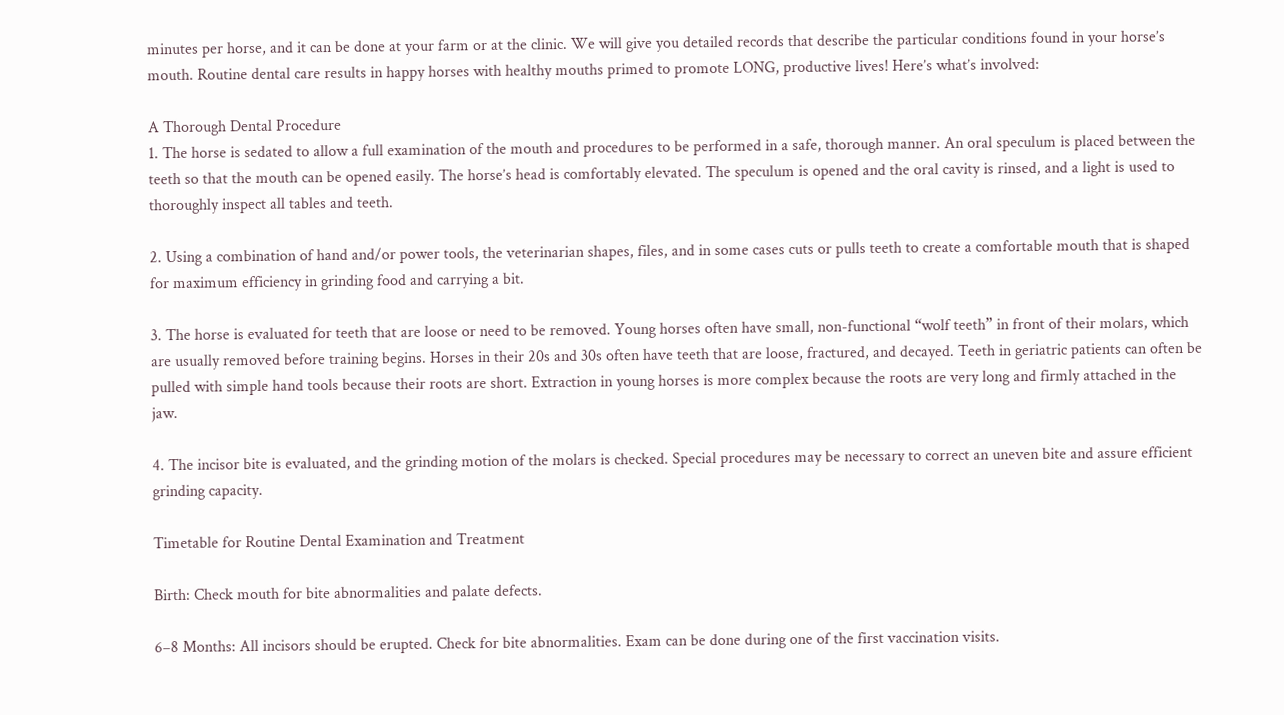minutes per horse, and it can be done at your farm or at the clinic. We will give you detailed records that describe the particular conditions found in your horse’s mouth. Routine dental care results in happy horses with healthy mouths primed to promote LONG, productive lives! Here’s what’s involved:

A Thorough Dental Procedure
1. The horse is sedated to allow a full examination of the mouth and procedures to be performed in a safe, thorough manner. An oral speculum is placed between the teeth so that the mouth can be opened easily. The horse’s head is comfortably elevated. The speculum is opened and the oral cavity is rinsed, and a light is used to thoroughly inspect all tables and teeth.

2. Using a combination of hand and/or power tools, the veterinarian shapes, files, and in some cases cuts or pulls teeth to create a comfortable mouth that is shaped for maximum efficiency in grinding food and carrying a bit.

3. The horse is evaluated for teeth that are loose or need to be removed. Young horses often have small, non-functional “wolf teeth” in front of their molars, which are usually removed before training begins. Horses in their 20s and 30s often have teeth that are loose, fractured, and decayed. Teeth in geriatric patients can often be pulled with simple hand tools because their roots are short. Extraction in young horses is more complex because the roots are very long and firmly attached in the jaw.

4. The incisor bite is evaluated, and the grinding motion of the molars is checked. Special procedures may be necessary to correct an uneven bite and assure efficient grinding capacity.

Timetable for Routine Dental Examination and Treatment

Birth: Check mouth for bite abnormalities and palate defects.

6–8 Months: All incisors should be erupted. Check for bite abnormalities. Exam can be done during one of the first vaccination visits.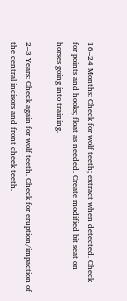16–24 Months: Check for wolf teeth; extract when detected. Check for points and hooks; float as needed. Create modified bit seat on horses going into training.

2–3 Years: Check again for wolf teeth. Check for eruption/impaction of the central incisors and front cheek teeth.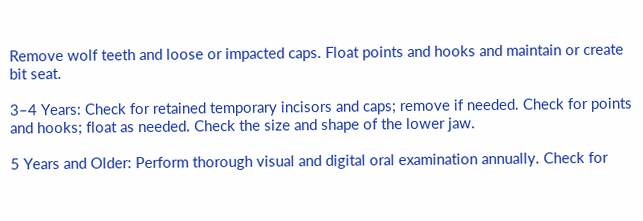Remove wolf teeth and loose or impacted caps. Float points and hooks and maintain or create bit seat.

3–4 Years: Check for retained temporary incisors and caps; remove if needed. Check for points and hooks; float as needed. Check the size and shape of the lower jaw.

5 Years and Older: Perform thorough visual and digital oral examination annually. Check for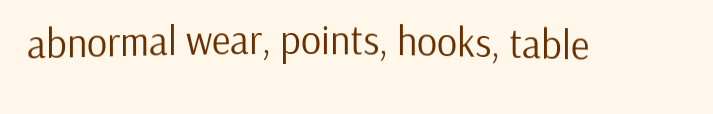abnormal wear, points, hooks, table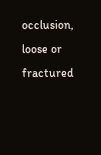occlusion, loose or fractured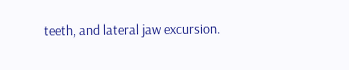teeth, and lateral jaw excursion.